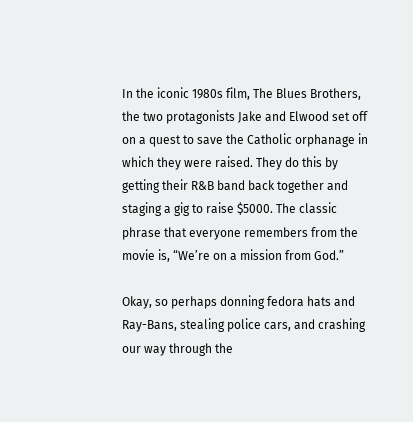In the iconic 1980s film, The Blues Brothers, the two protagonists Jake and Elwood set off on a quest to save the Catholic orphanage in which they were raised. They do this by getting their R&B band back together and staging a gig to raise $5000. The classic phrase that everyone remembers from the movie is, “We’re on a mission from God.”

Okay, so perhaps donning fedora hats and Ray-Bans, stealing police cars, and crashing our way through the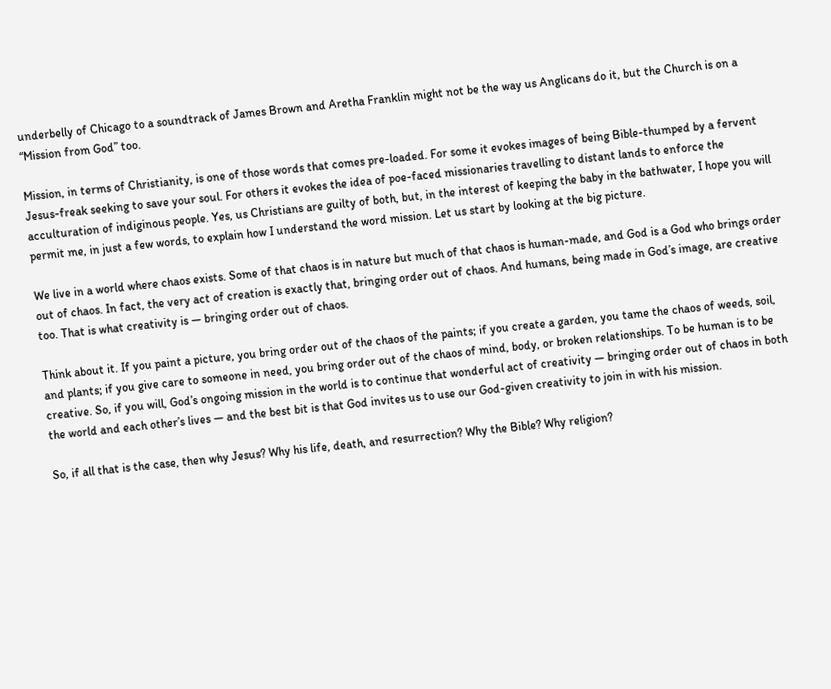underbelly of Chicago to a soundtrack of James Brown and Aretha Franklin might not be the way us Anglicans do it, but the Church is on a “Mission from God” too.

Mission, in terms of Christianity, is one of those words that comes pre-loaded. For some it evokes images of being Bible-thumped by a fervent Jesus-freak seeking to save your soul. For others it evokes the idea of poe-faced missionaries travelling to distant lands to enforce the acculturation of indiginous people. Yes, us Christians are guilty of both, but, in the interest of keeping the baby in the bathwater, I hope you will permit me, in just a few words, to explain how I understand the word mission. Let us start by looking at the big picture.

We live in a world where chaos exists. Some of that chaos is in nature but much of that chaos is human-made, and God is a God who brings order out of chaos. In fact, the very act of creation is exactly that, bringing order out of chaos. And humans, being made in God’s image, are creative too. That is what creativity is — bringing order out of chaos.

Think about it. If you paint a picture, you bring order out of the chaos of the paints; if you create a garden, you tame the chaos of weeds, soil, and plants; if you give care to someone in need, you bring order out of the chaos of mind, body, or broken relationships. To be human is to be creative. So, if you will, God’s ongoing mission in the world is to continue that wonderful act of creativity — bringing order out of chaos in both the world and each other’s lives — and the best bit is that God invites us to use our God-given creativity to join in with his mission.

So, if all that is the case, then why Jesus? Why his life, death, and resurrection? Why the Bible? Why religion?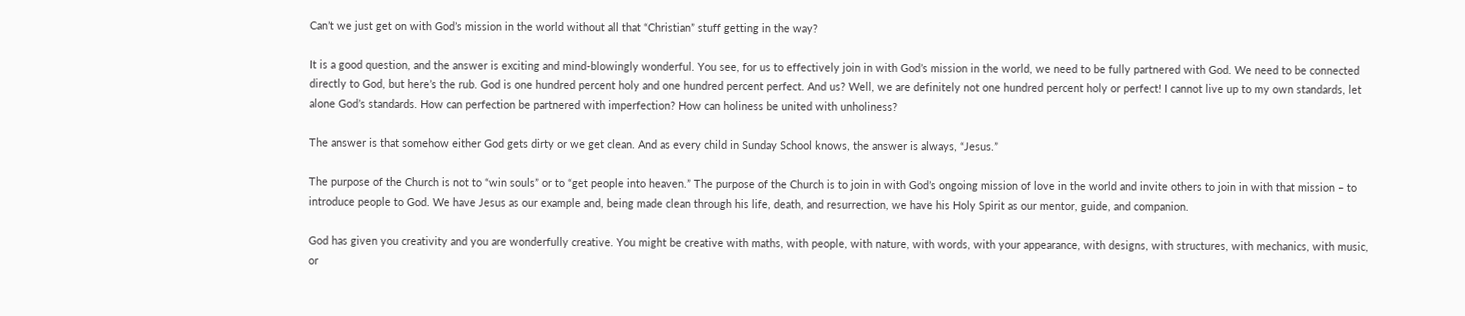Can’t we just get on with God’s mission in the world without all that “Christian” stuff getting in the way?

It is a good question, and the answer is exciting and mind-blowingly wonderful. You see, for us to effectively join in with God’s mission in the world, we need to be fully partnered with God. We need to be connected directly to God, but here’s the rub. God is one hundred percent holy and one hundred percent perfect. And us? Well, we are definitely not one hundred percent holy or perfect! I cannot live up to my own standards, let alone God’s standards. How can perfection be partnered with imperfection? How can holiness be united with unholiness?

The answer is that somehow either God gets dirty or we get clean. And as every child in Sunday School knows, the answer is always, “Jesus.”

The purpose of the Church is not to “win souls” or to “get people into heaven.” The purpose of the Church is to join in with God’s ongoing mission of love in the world and invite others to join in with that mission – to introduce people to God. We have Jesus as our example and, being made clean through his life, death, and resurrection, we have his Holy Spirit as our mentor, guide, and companion.

God has given you creativity and you are wonderfully creative. You might be creative with maths, with people, with nature, with words, with your appearance, with designs, with structures, with mechanics, with music, or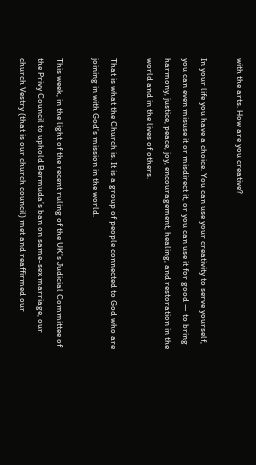with the arts. How are you creative?

In your life you have a choice. You can use your creativity to serve yourself, you can even misuse it or misdirect it, or you can use it for good — to bring harmony, justice, peace, joy, encouragement, healing, and restoration in the world and in the lives of others.

That is what the Church is. It is a group of people connected to God who are joining in with God’s mission in the world.

This week, in the light of the recent ruling of the UK’s Judicial Committee of the Privy Council to uphold Bermuda’s ban on same-sex marriage, our church Vestry (that is our church council) met and reaffirmed our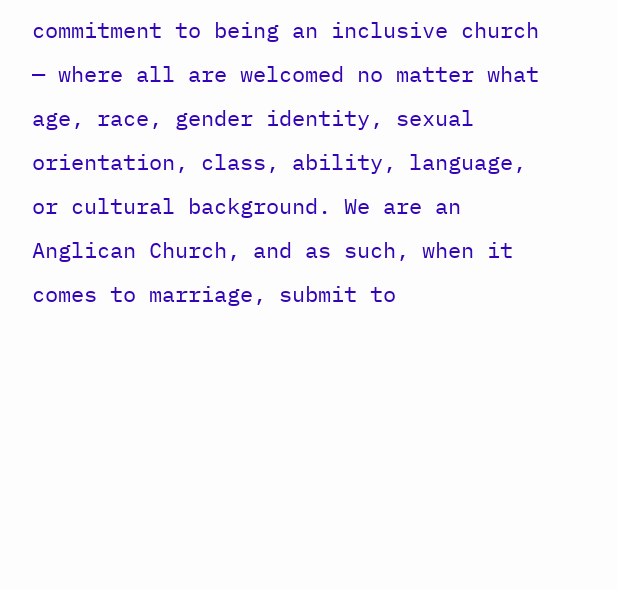commitment to being an inclusive church — where all are welcomed no matter what age, race, gender identity, sexual orientation, class, ability, language, or cultural background. We are an Anglican Church, and as such, when it comes to marriage, submit to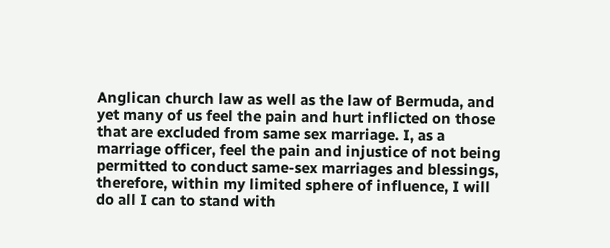Anglican church law as well as the law of Bermuda, and yet many of us feel the pain and hurt inflicted on those that are excluded from same sex marriage. I, as a marriage officer, feel the pain and injustice of not being permitted to conduct same-sex marriages and blessings, therefore, within my limited sphere of influence, I will do all I can to stand with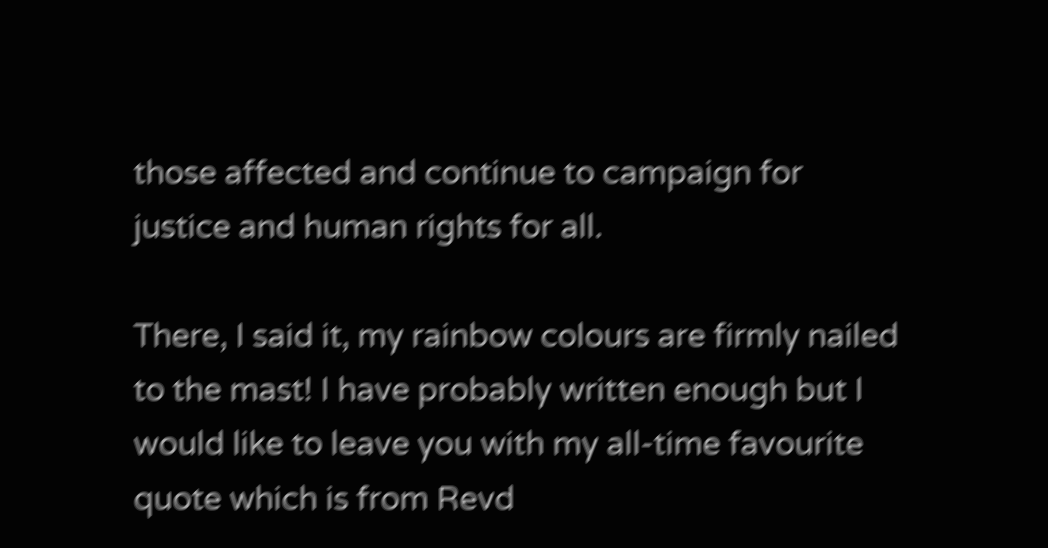those affected and continue to campaign for justice and human rights for all.

There, I said it, my rainbow colours are firmly nailed to the mast! I have probably written enough but I would like to leave you with my all-time favourite quote which is from Revd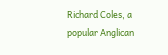Richard Coles, a popular Anglican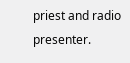priest and radio presenter.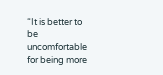“It is better to be uncomfortable for being more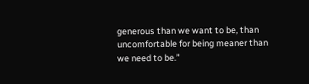generous than we want to be, than uncomfortable for being meaner than we need to be.”